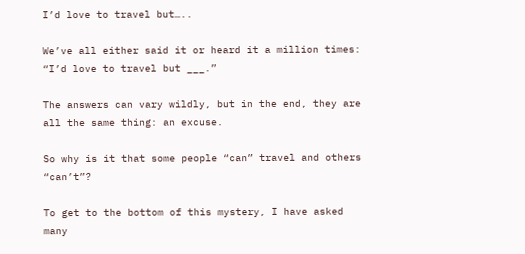I’d love to travel but…..

We’ve all either said it or heard it a million times:
“I’d love to travel but ___.”

The answers can vary wildly, but in the end, they are all the same thing: an excuse.

So why is it that some people “can” travel and others “can’t”?

To get to the bottom of this mystery, I have asked many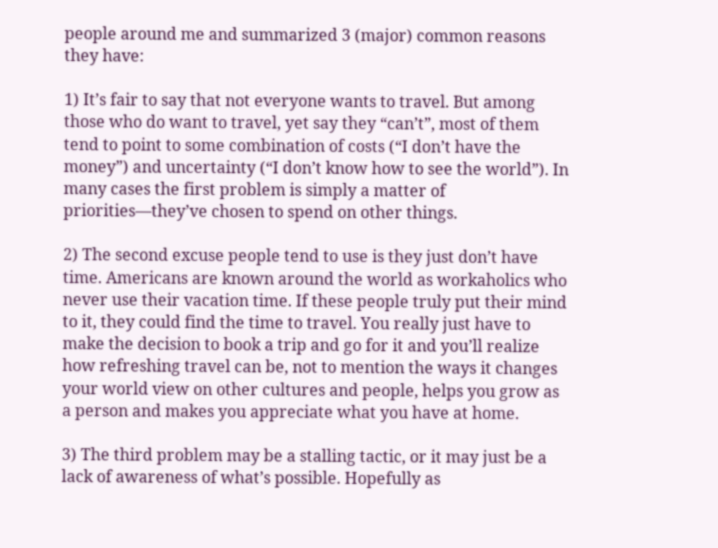people around me and summarized 3 (major) common reasons they have:

1) It’s fair to say that not everyone wants to travel. But among those who do want to travel, yet say they “can’t”, most of them tend to point to some combination of costs (“I don’t have the money”) and uncertainty (“I don’t know how to see the world”). In many cases the first problem is simply a matter of priorities—they’ve chosen to spend on other things.

2) The second excuse people tend to use is they just don’t have time. Americans are known around the world as workaholics who never use their vacation time. If these people truly put their mind to it, they could find the time to travel. You really just have to make the decision to book a trip and go for it and you’ll realize how refreshing travel can be, not to mention the ways it changes your world view on other cultures and people, helps you grow as a person and makes you appreciate what you have at home.

3) The third problem may be a stalling tactic, or it may just be a lack of awareness of what’s possible. Hopefully as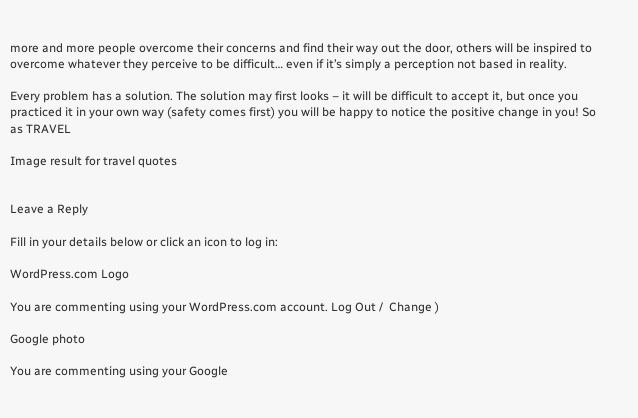more and more people overcome their concerns and find their way out the door, others will be inspired to overcome whatever they perceive to be difficult… even if it’s simply a perception not based in reality.

Every problem has a solution. The solution may first looks – it will be difficult to accept it, but once you practiced it in your own way (safety comes first) you will be happy to notice the positive change in you! So as TRAVEL

Image result for travel quotes


Leave a Reply

Fill in your details below or click an icon to log in:

WordPress.com Logo

You are commenting using your WordPress.com account. Log Out /  Change )

Google photo

You are commenting using your Google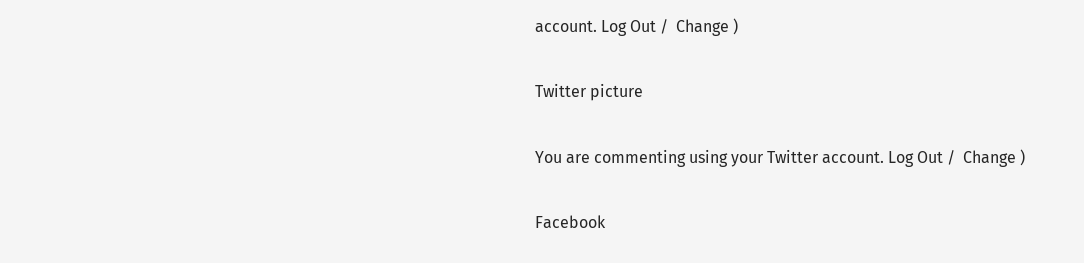account. Log Out /  Change )

Twitter picture

You are commenting using your Twitter account. Log Out /  Change )

Facebook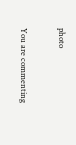photo

You are commenting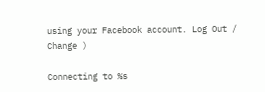using your Facebook account. Log Out /  Change )

Connecting to %s